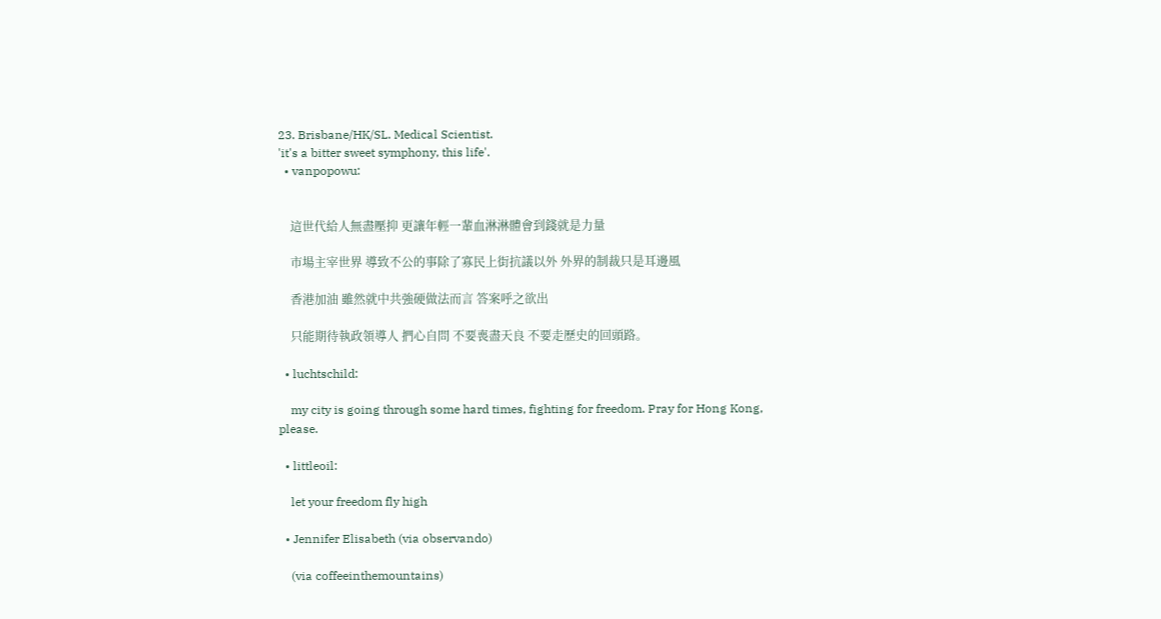23. Brisbane/HK/SL. Medical Scientist.
'it's a bitter sweet symphony, this life'.
  • vanpopowu:


    這世代給人無盡壓抑 更讓年輕一輩血淋淋體會到錢就是力量

    市場主宰世界 導致不公的事除了寡民上街抗議以外 外界的制裁只是耳邊風

    香港加油 雖然就中共強硬做法而言 答案呼之欲出

    只能期待執政領導人 捫心自問 不要喪盡天良 不要走歷史的回頭路。

  • luchtschild:

    my city is going through some hard times, fighting for freedom. Pray for Hong Kong, please.

  • littleoil:

    let your freedom fly high

  • Jennifer Elisabeth (via observando)

    (via coffeeinthemountains)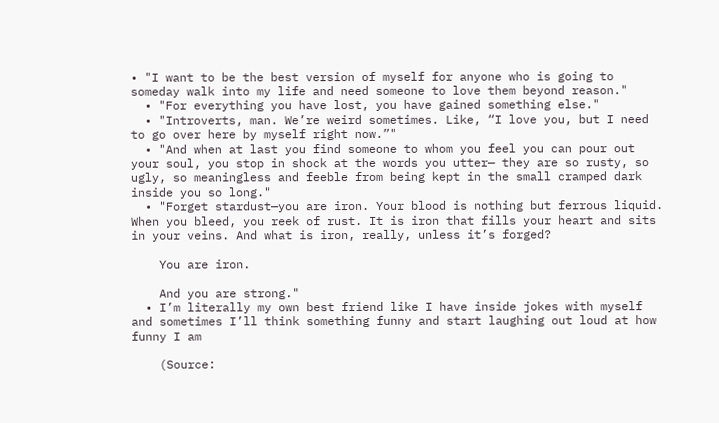• "I want to be the best version of myself for anyone who is going to someday walk into my life and need someone to love them beyond reason."
  • "For everything you have lost, you have gained something else."
  • "Introverts, man. We’re weird sometimes. Like, “I love you, but I need to go over here by myself right now.”"
  • "And when at last you find someone to whom you feel you can pour out your soul, you stop in shock at the words you utter— they are so rusty, so ugly, so meaningless and feeble from being kept in the small cramped dark inside you so long."
  • "Forget stardust—you are iron. Your blood is nothing but ferrous liquid. When you bleed, you reek of rust. It is iron that fills your heart and sits in your veins. And what is iron, really, unless it’s forged?

    You are iron.

    And you are strong."
  • I’m literally my own best friend like I have inside jokes with myself and sometimes I’ll think something funny and start laughing out loud at how funny I am

    (Source: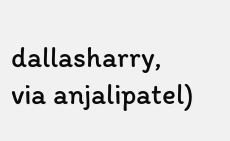dallasharry, via anjalipatel)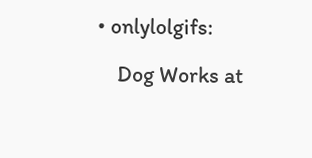• onlylolgifs:

    Dog Works at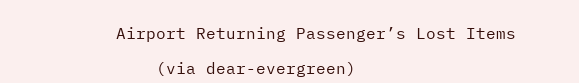Airport Returning Passenger’s Lost Items

    (via dear-evergreen)